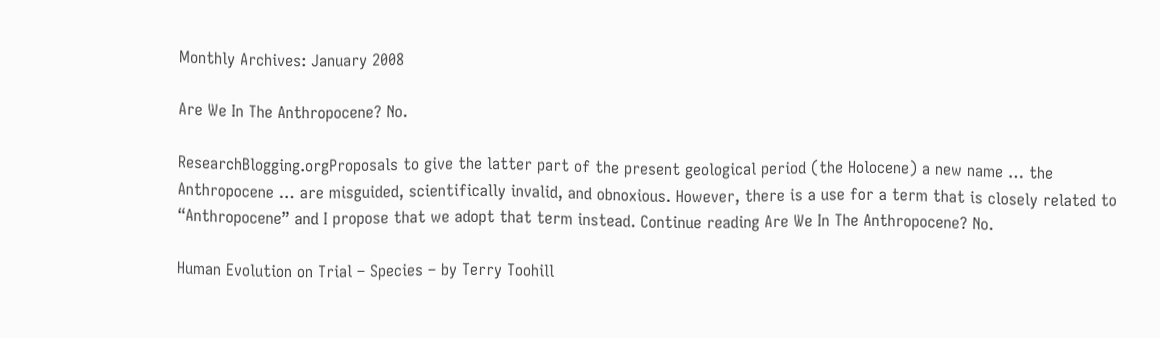Monthly Archives: January 2008

Are We In The Anthropocene? No.

ResearchBlogging.orgProposals to give the latter part of the present geological period (the Holocene) a new name … the Anthropocene … are misguided, scientifically invalid, and obnoxious. However, there is a use for a term that is closely related to “Anthropocene” and I propose that we adopt that term instead. Continue reading Are We In The Anthropocene? No.

Human Evolution on Trial – Species – by Terry Toohill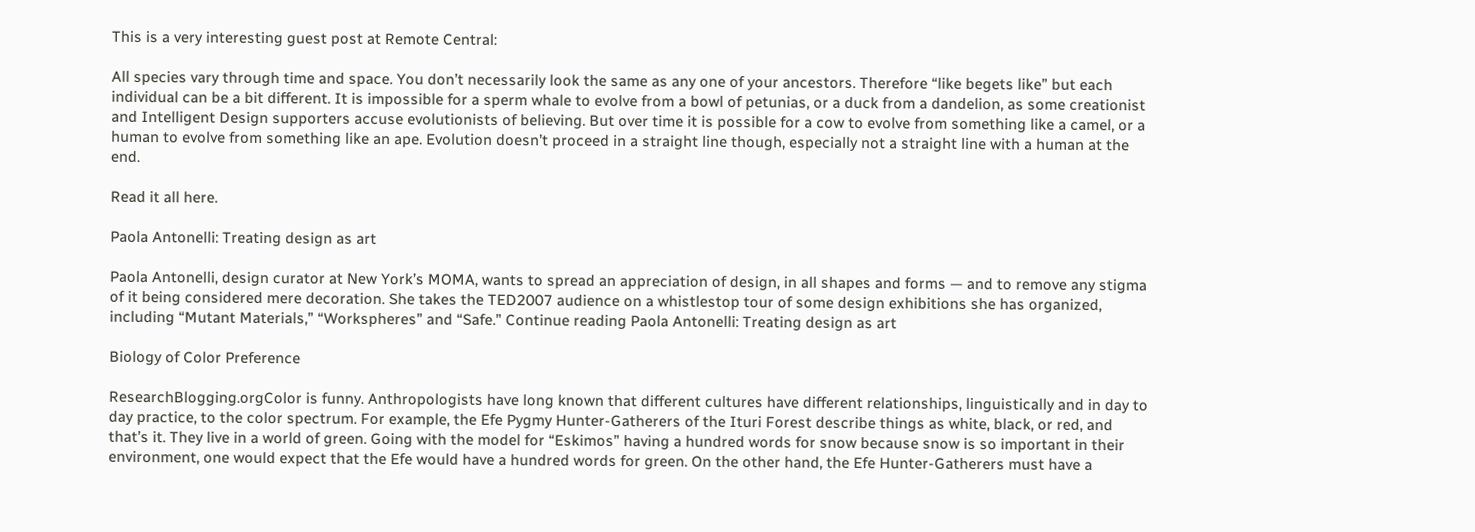This is a very interesting guest post at Remote Central:

All species vary through time and space. You don’t necessarily look the same as any one of your ancestors. Therefore “like begets like” but each individual can be a bit different. It is impossible for a sperm whale to evolve from a bowl of petunias, or a duck from a dandelion, as some creationist and Intelligent Design supporters accuse evolutionists of believing. But over time it is possible for a cow to evolve from something like a camel, or a human to evolve from something like an ape. Evolution doesn’t proceed in a straight line though, especially not a straight line with a human at the end.

Read it all here.

Paola Antonelli: Treating design as art

Paola Antonelli, design curator at New York’s MOMA, wants to spread an appreciation of design, in all shapes and forms — and to remove any stigma of it being considered mere decoration. She takes the TED2007 audience on a whistlestop tour of some design exhibitions she has organized, including “Mutant Materials,” “Workspheres” and “Safe.” Continue reading Paola Antonelli: Treating design as art

Biology of Color Preference

ResearchBlogging.orgColor is funny. Anthropologists have long known that different cultures have different relationships, linguistically and in day to day practice, to the color spectrum. For example, the Efe Pygmy Hunter-Gatherers of the Ituri Forest describe things as white, black, or red, and that’s it. They live in a world of green. Going with the model for “Eskimos” having a hundred words for snow because snow is so important in their environment, one would expect that the Efe would have a hundred words for green. On the other hand, the Efe Hunter-Gatherers must have a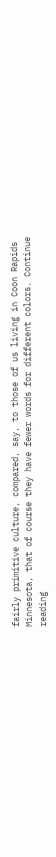fairly primitive culture, compared, say, to those of us living in Coon Rapids Minnesota, that of course they have fewer words for different colors. Continue reading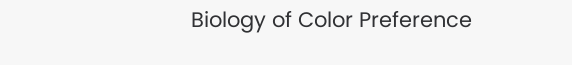Biology of Color Preference